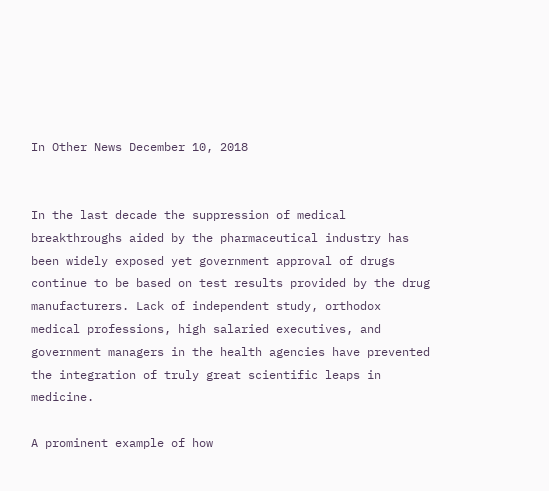In Other News December 10, 2018


In the last decade the suppression of medical breakthroughs aided by the pharmaceutical industry has been widely exposed yet government approval of drugs continue to be based on test results provided by the drug manufacturers. Lack of independent study, orthodox medical professions, high salaried executives, and government managers in the health agencies have prevented the integration of truly great scientific leaps in medicine.

A prominent example of how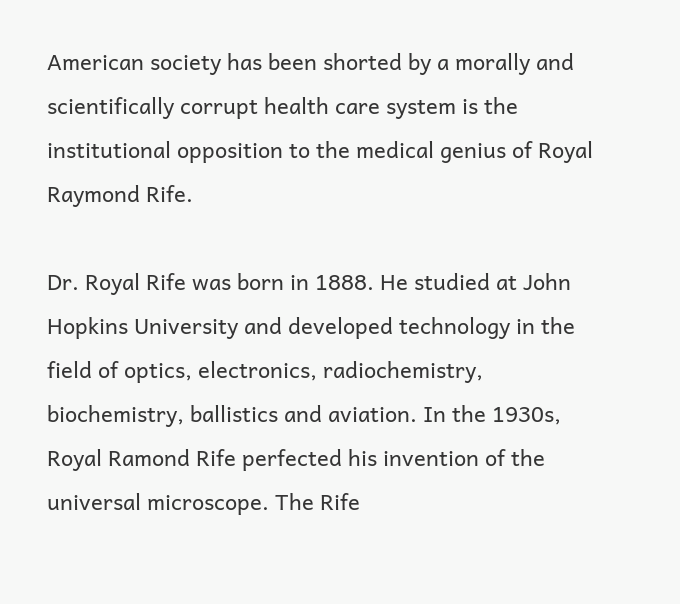American society has been shorted by a morally and scientifically corrupt health care system is the institutional opposition to the medical genius of Royal Raymond Rife.

Dr. Royal Rife was born in 1888. He studied at John Hopkins University and developed technology in the field of optics, electronics, radiochemistry, biochemistry, ballistics and aviation. In the 1930s, Royal Ramond Rife perfected his invention of the universal microscope. The Rife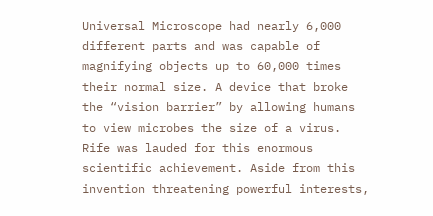Universal Microscope had nearly 6,000 different parts and was capable of magnifying objects up to 60,000 times their normal size. A device that broke the “vision barrier” by allowing humans to view microbes the size of a virus. Rife was lauded for this enormous scientific achievement. Aside from this invention threatening powerful interests,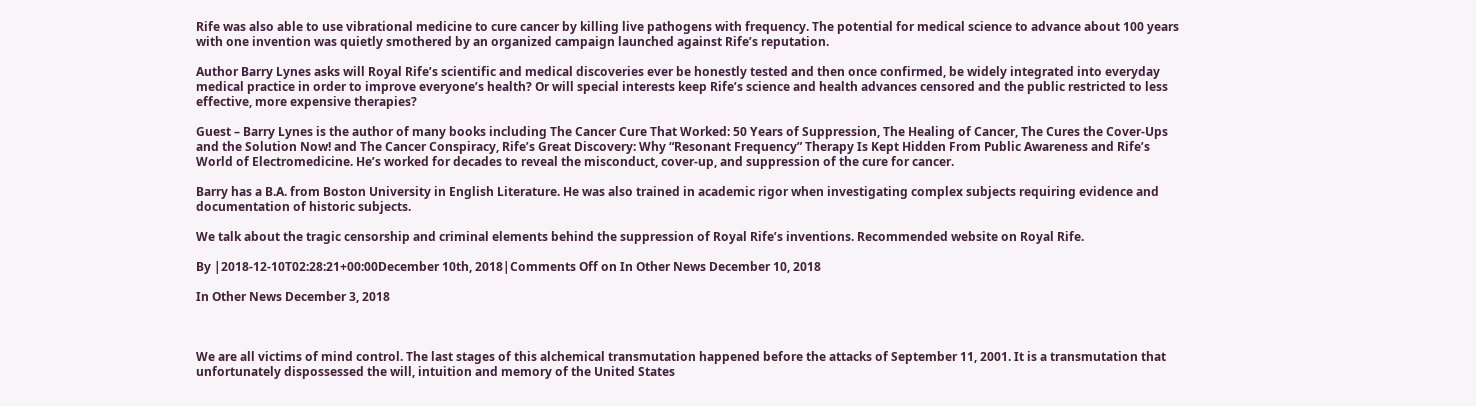Rife was also able to use vibrational medicine to cure cancer by killing live pathogens with frequency. The potential for medical science to advance about 100 years with one invention was quietly smothered by an organized campaign launched against Rife’s reputation.

Author Barry Lynes asks will Royal Rife’s scientific and medical discoveries ever be honestly tested and then once confirmed, be widely integrated into everyday medical practice in order to improve everyone’s health? Or will special interests keep Rife’s science and health advances censored and the public restricted to less effective, more expensive therapies?

Guest – Barry Lynes is the author of many books including The Cancer Cure That Worked: 50 Years of Suppression, The Healing of Cancer, The Cures the Cover-Ups and the Solution Now! and The Cancer Conspiracy, Rife’s Great Discovery: Why “Resonant Frequency” Therapy Is Kept Hidden From Public Awareness and Rife’s World of Electromedicine. He’s worked for decades to reveal the misconduct, cover-up, and suppression of the cure for cancer.

Barry has a B.A. from Boston University in English Literature. He was also trained in academic rigor when investigating complex subjects requiring evidence and documentation of historic subjects.

We talk about the tragic censorship and criminal elements behind the suppression of Royal Rife’s inventions. Recommended website on Royal Rife.

By |2018-12-10T02:28:21+00:00December 10th, 2018|Comments Off on In Other News December 10, 2018

In Other News December 3, 2018



We are all victims of mind control. The last stages of this alchemical transmutation happened before the attacks of September 11, 2001. It is a transmutation that unfortunately dispossessed the will, intuition and memory of the United States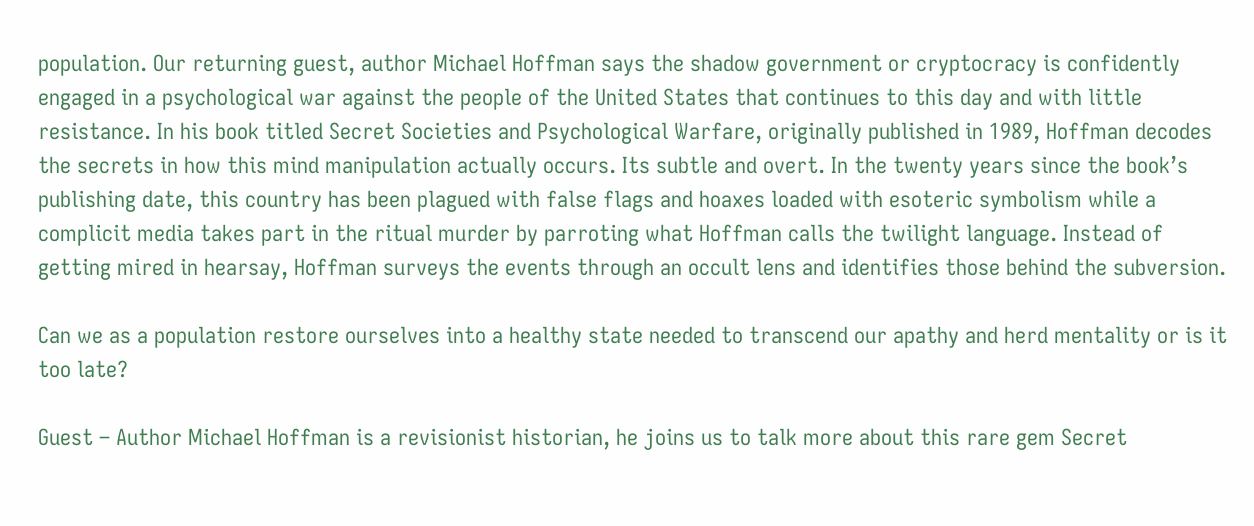population. Our returning guest, author Michael Hoffman says the shadow government or cryptocracy is confidently engaged in a psychological war against the people of the United States that continues to this day and with little resistance. In his book titled Secret Societies and Psychological Warfare, originally published in 1989, Hoffman decodes the secrets in how this mind manipulation actually occurs. Its subtle and overt. In the twenty years since the book’s publishing date, this country has been plagued with false flags and hoaxes loaded with esoteric symbolism while a complicit media takes part in the ritual murder by parroting what Hoffman calls the twilight language. Instead of getting mired in hearsay, Hoffman surveys the events through an occult lens and identifies those behind the subversion.

Can we as a population restore ourselves into a healthy state needed to transcend our apathy and herd mentality or is it too late?

Guest – Author Michael Hoffman is a revisionist historian, he joins us to talk more about this rare gem Secret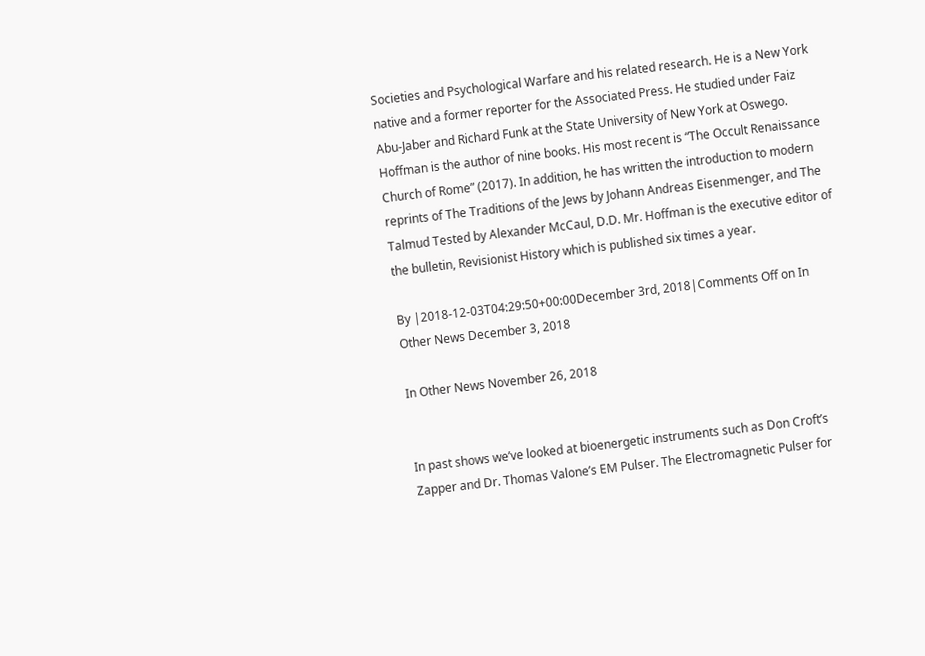Societies and Psychological Warfare and his related research. He is a New York native and a former reporter for the Associated Press. He studied under Faiz Abu-Jaber and Richard Funk at the State University of New York at Oswego. Hoffman is the author of nine books. His most recent is “The Occult Renaissance Church of Rome” (2017). In addition, he has written the introduction to modern reprints of The Traditions of the Jews by Johann Andreas Eisenmenger, and The Talmud Tested by Alexander McCaul, D.D. Mr. Hoffman is the executive editor of the bulletin, Revisionist History which is published six times a year.

By |2018-12-03T04:29:50+00:00December 3rd, 2018|Comments Off on In Other News December 3, 2018

In Other News November 26, 2018


In past shows we’ve looked at bioenergetic instruments such as Don Croft’s Zapper and Dr. Thomas Valone’s EM Pulser. The Electromagnetic Pulser for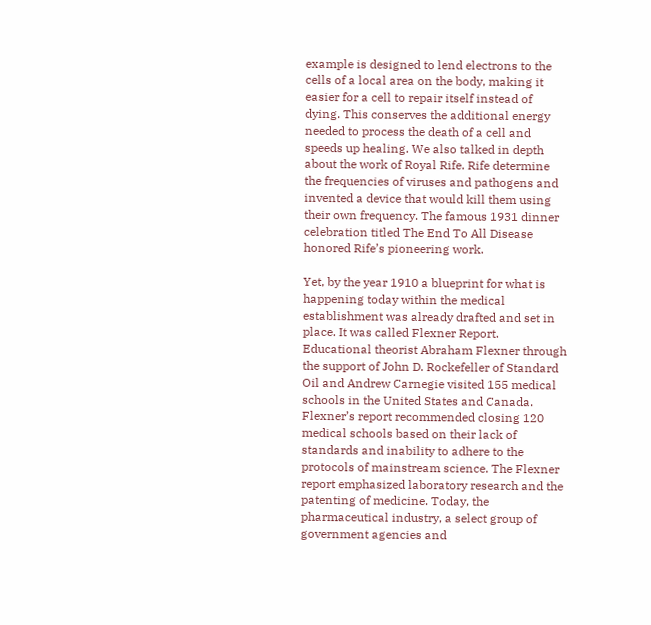example is designed to lend electrons to the cells of a local area on the body, making it easier for a cell to repair itself instead of dying. This conserves the additional energy needed to process the death of a cell and speeds up healing. We also talked in depth about the work of Royal Rife. Rife determine the frequencies of viruses and pathogens and invented a device that would kill them using their own frequency. The famous 1931 dinner celebration titled The End To All Disease honored Rife’s pioneering work.

Yet, by the year 1910 a blueprint for what is happening today within the medical establishment was already drafted and set in place. It was called Flexner Report. Educational theorist Abraham Flexner through the support of John D. Rockefeller of Standard Oil and Andrew Carnegie visited 155 medical schools in the United States and Canada. Flexner’s report recommended closing 120 medical schools based on their lack of standards and inability to adhere to the protocols of mainstream science. The Flexner report emphasized laboratory research and the patenting of medicine. Today, the pharmaceutical industry, a select group of government agencies and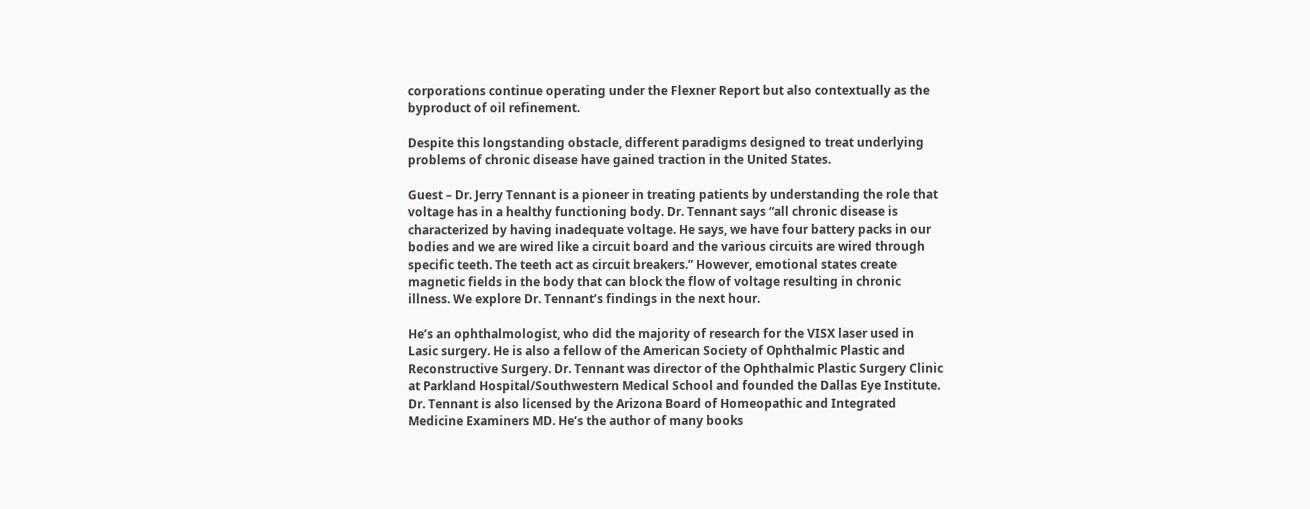corporations continue operating under the Flexner Report but also contextually as the byproduct of oil refinement.

Despite this longstanding obstacle, different paradigms designed to treat underlying problems of chronic disease have gained traction in the United States.

Guest – Dr. Jerry Tennant is a pioneer in treating patients by understanding the role that voltage has in a healthy functioning body. Dr. Tennant says “all chronic disease is characterized by having inadequate voltage. He says, we have four battery packs in our bodies and we are wired like a circuit board and the various circuits are wired through specific teeth. The teeth act as circuit breakers.” However, emotional states create magnetic fields in the body that can block the flow of voltage resulting in chronic illness. We explore Dr. Tennant’s findings in the next hour.

He’s an ophthalmologist, who did the majority of research for the VISX laser used in Lasic surgery. He is also a fellow of the American Society of Ophthalmic Plastic and Reconstructive Surgery. Dr. Tennant was director of the Ophthalmic Plastic Surgery Clinic at Parkland Hospital/Southwestern Medical School and founded the Dallas Eye Institute. Dr. Tennant is also licensed by the Arizona Board of Homeopathic and Integrated Medicine Examiners MD. He’s the author of many books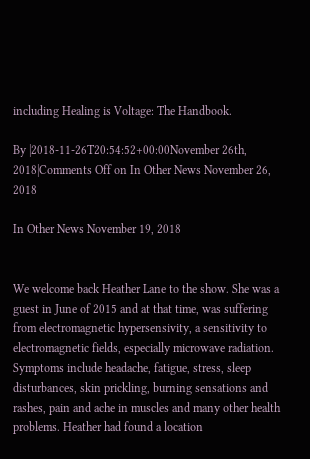including Healing is Voltage: The Handbook.

By |2018-11-26T20:54:52+00:00November 26th, 2018|Comments Off on In Other News November 26, 2018

In Other News November 19, 2018


We welcome back Heather Lane to the show. She was a guest in June of 2015 and at that time, was suffering from electromagnetic hypersensivity, a sensitivity to electromagnetic fields, especially microwave radiation. Symptoms include headache, fatigue, stress, sleep disturbances, skin prickling, burning sensations and rashes, pain and ache in muscles and many other health problems. Heather had found a location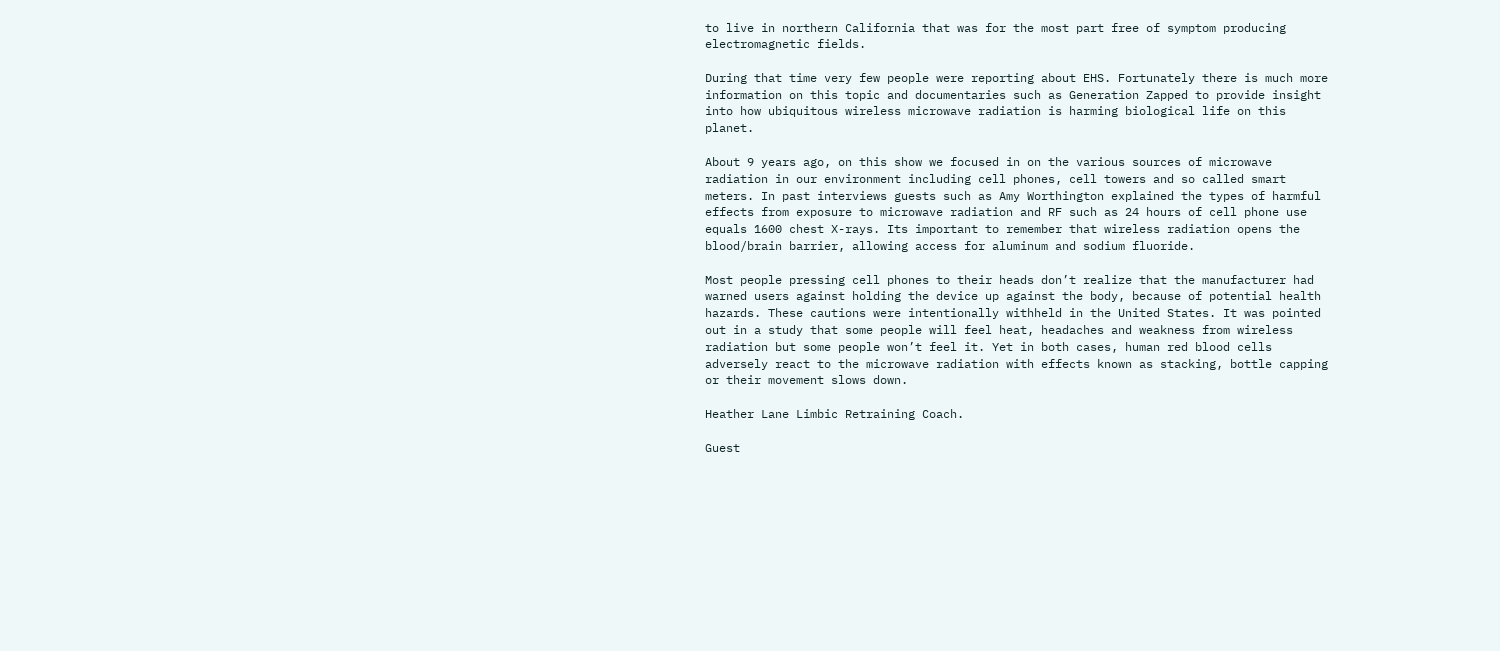to live in northern California that was for the most part free of symptom producing electromagnetic fields.

During that time very few people were reporting about EHS. Fortunately there is much more information on this topic and documentaries such as Generation Zapped to provide insight into how ubiquitous wireless microwave radiation is harming biological life on this planet.

About 9 years ago, on this show we focused in on the various sources of microwave radiation in our environment including cell phones, cell towers and so called smart meters. In past interviews guests such as Amy Worthington explained the types of harmful effects from exposure to microwave radiation and RF such as 24 hours of cell phone use equals 1600 chest X-rays. Its important to remember that wireless radiation opens the blood/brain barrier, allowing access for aluminum and sodium fluoride.

Most people pressing cell phones to their heads don’t realize that the manufacturer had warned users against holding the device up against the body, because of potential health hazards. These cautions were intentionally withheld in the United States. It was pointed out in a study that some people will feel heat, headaches and weakness from wireless radiation but some people won’t feel it. Yet in both cases, human red blood cells adversely react to the microwave radiation with effects known as stacking, bottle capping or their movement slows down.

Heather Lane Limbic Retraining Coach.

Guest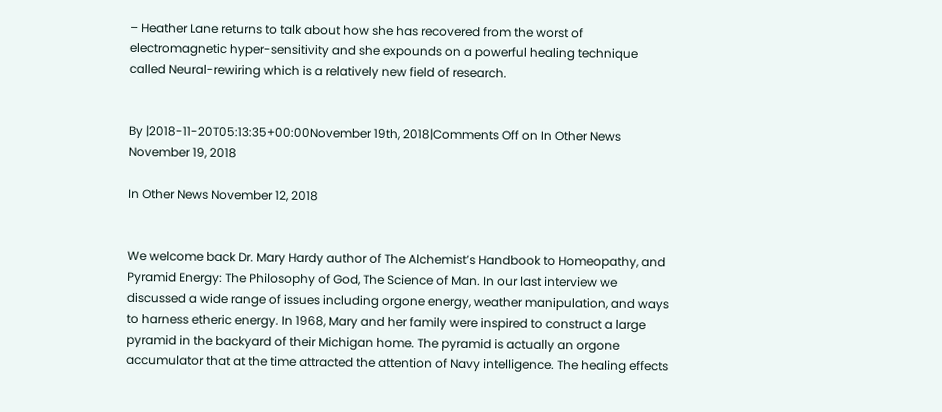– Heather Lane returns to talk about how she has recovered from the worst of electromagnetic hyper-sensitivity and she expounds on a powerful healing technique called Neural-rewiring which is a relatively new field of research.


By |2018-11-20T05:13:35+00:00November 19th, 2018|Comments Off on In Other News November 19, 2018

In Other News November 12, 2018


We welcome back Dr. Mary Hardy author of The Alchemist’s Handbook to Homeopathy, and Pyramid Energy: The Philosophy of God, The Science of Man. In our last interview we  discussed a wide range of issues including orgone energy, weather manipulation, and ways to harness etheric energy. In 1968, Mary and her family were inspired to construct a large pyramid in the backyard of their Michigan home. The pyramid is actually an orgone accumulator that at the time attracted the attention of Navy intelligence. The healing effects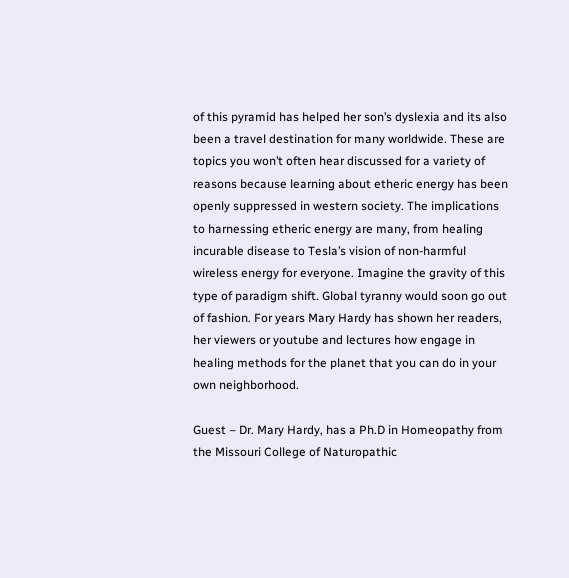of this pyramid has helped her son’s dyslexia and its also been a travel destination for many worldwide. These are topics you won’t often hear discussed for a variety of reasons because learning about etheric energy has been openly suppressed in western society. The implications to harnessing etheric energy are many, from healing incurable disease to Tesla’s vision of non-harmful wireless energy for everyone. Imagine the gravity of this type of paradigm shift. Global tyranny would soon go out of fashion. For years Mary Hardy has shown her readers, her viewers or youtube and lectures how engage in healing methods for the planet that you can do in your own neighborhood.

Guest – Dr. Mary Hardy, has a Ph.D in Homeopathy from the Missouri College of Naturopathic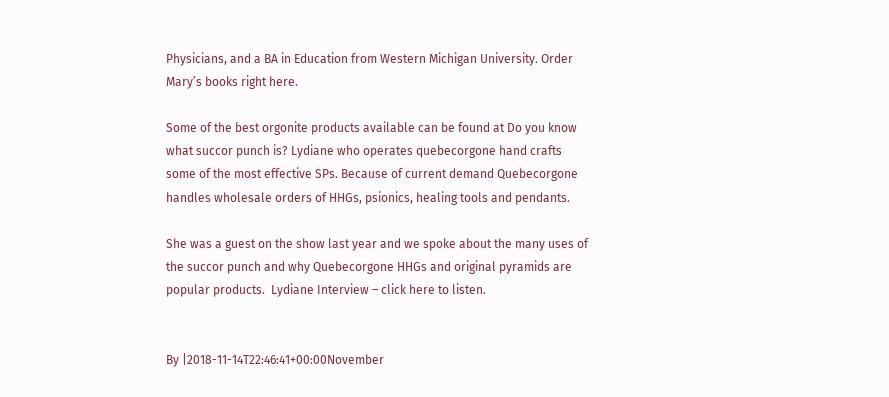Physicians, and a BA in Education from Western Michigan University. Order Mary’s books right here.

Some of the best orgonite products available can be found at Do you know what succor punch is? Lydiane who operates quebecorgone hand crafts some of the most effective SPs. Because of current demand Quebecorgone handles wholesale orders of HHGs, psionics, healing tools and pendants.

She was a guest on the show last year and we spoke about the many uses of the succor punch and why Quebecorgone HHGs and original pyramids are popular products.  Lydiane Interview – click here to listen.


By |2018-11-14T22:46:41+00:00November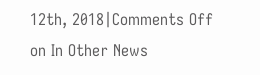12th, 2018|Comments Off on In Other News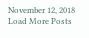November 12, 2018
Load More Posts